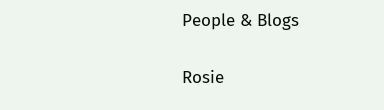People & Blogs

Rosie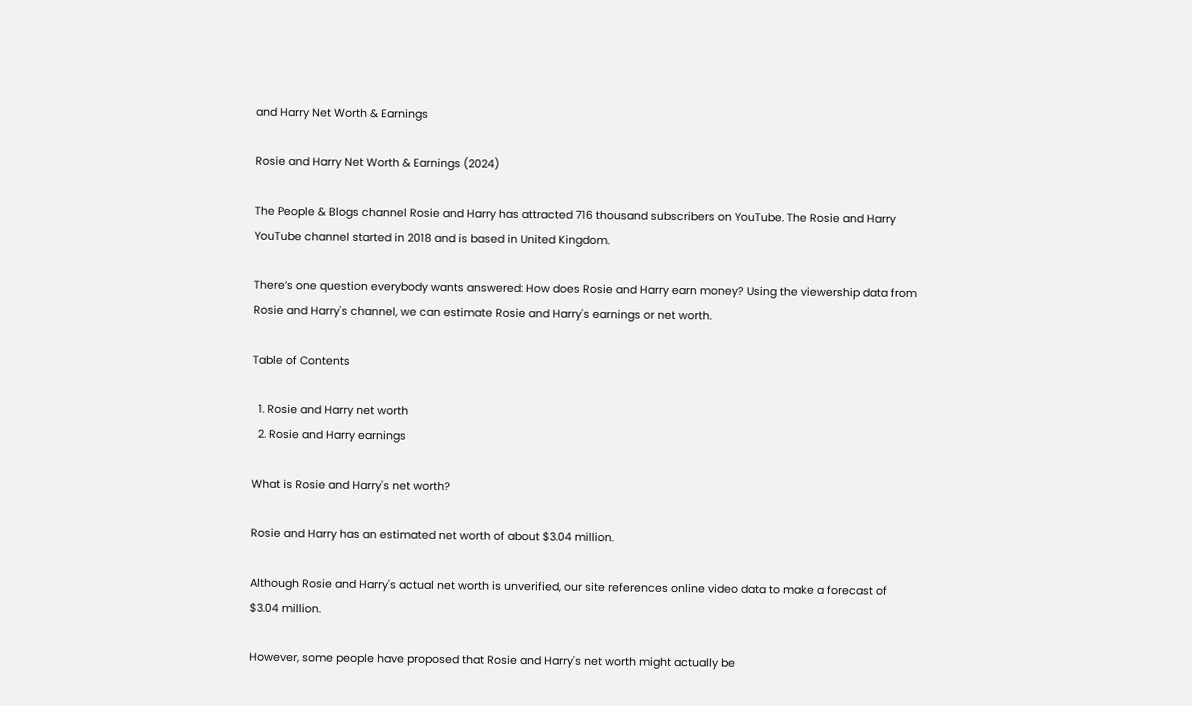and Harry Net Worth & Earnings

Rosie and Harry Net Worth & Earnings (2024)

The People & Blogs channel Rosie and Harry has attracted 716 thousand subscribers on YouTube. The Rosie and Harry YouTube channel started in 2018 and is based in United Kingdom.

There’s one question everybody wants answered: How does Rosie and Harry earn money? Using the viewership data from Rosie and Harry's channel, we can estimate Rosie and Harry's earnings or net worth.

Table of Contents

  1. Rosie and Harry net worth
  2. Rosie and Harry earnings

What is Rosie and Harry's net worth?

Rosie and Harry has an estimated net worth of about $3.04 million.

Although Rosie and Harry's actual net worth is unverified, our site references online video data to make a forecast of $3.04 million.

However, some people have proposed that Rosie and Harry's net worth might actually be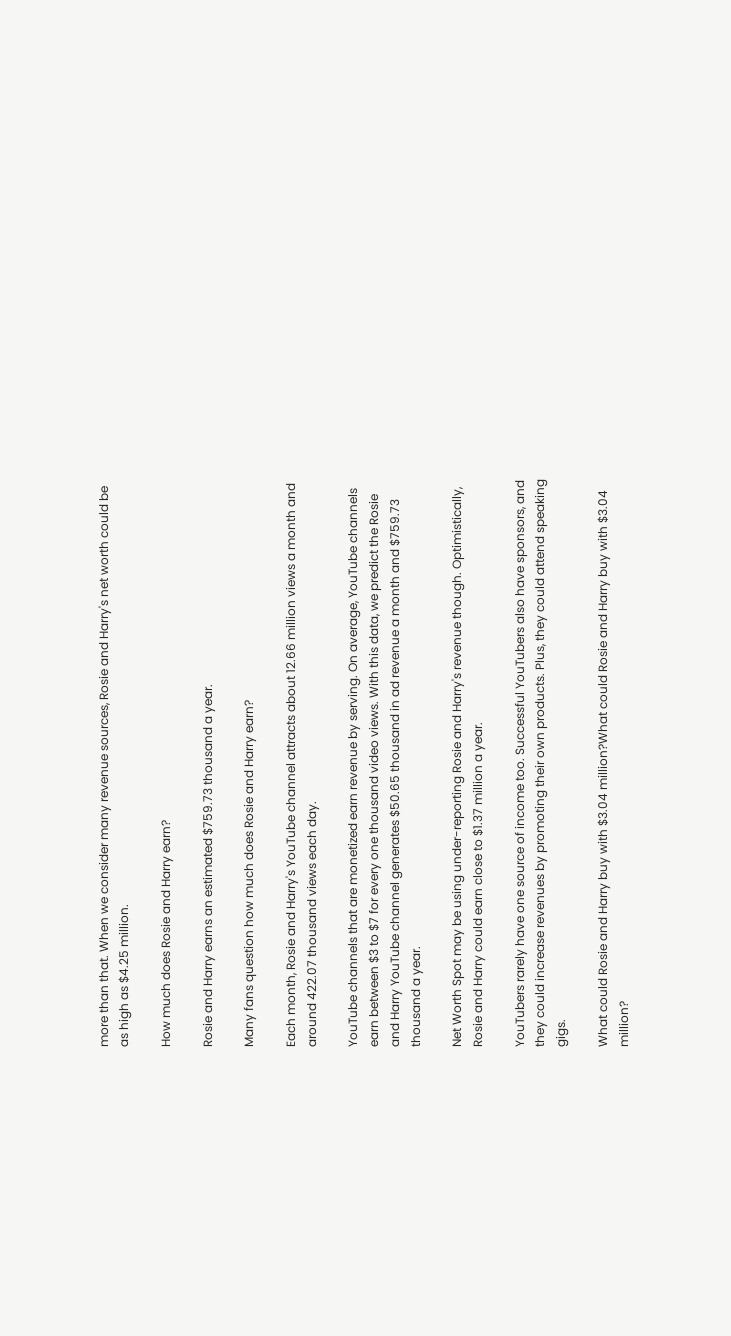more than that. When we consider many revenue sources, Rosie and Harry's net worth could be as high as $4.25 million.

How much does Rosie and Harry earn?

Rosie and Harry earns an estimated $759.73 thousand a year.

Many fans question how much does Rosie and Harry earn?

Each month, Rosie and Harry's YouTube channel attracts about 12.66 million views a month and around 422.07 thousand views each day.

YouTube channels that are monetized earn revenue by serving. On average, YouTube channels earn between $3 to $7 for every one thousand video views. With this data, we predict the Rosie and Harry YouTube channel generates $50.65 thousand in ad revenue a month and $759.73 thousand a year.

Net Worth Spot may be using under-reporting Rosie and Harry's revenue though. Optimistically, Rosie and Harry could earn close to $1.37 million a year.

YouTubers rarely have one source of income too. Successful YouTubers also have sponsors, and they could increase revenues by promoting their own products. Plus, they could attend speaking gigs.

What could Rosie and Harry buy with $3.04 million?What could Rosie and Harry buy with $3.04 million?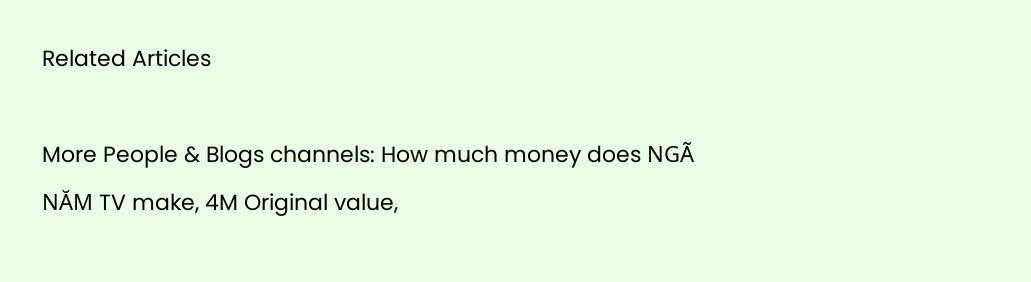Related Articles

More People & Blogs channels: How much money does NGÃ NĂM TV make, 4M Original value,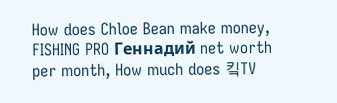How does Chloe Bean make money, FISHING PRO Геннадий net worth per month, How much does 킼TV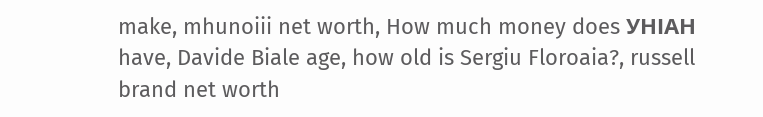make, mhunoiii net worth, How much money does УНІАН have, Davide Biale age, how old is Sergiu Floroaia?, russell brand net worth